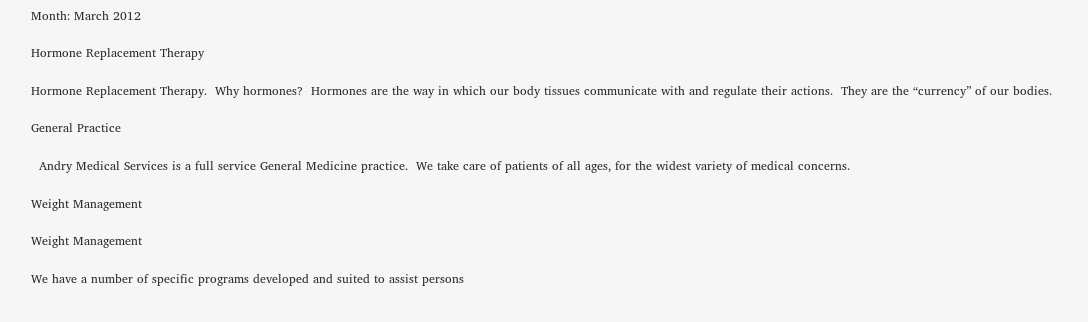Month: March 2012

Hormone Replacement Therapy

Hormone Replacement Therapy.  Why hormones?  Hormones are the way in which our body tissues communicate with and regulate their actions.  They are the “currency” of our bodies.

General Practice

  Andry Medical Services is a full service General Medicine practice.  We take care of patients of all ages, for the widest variety of medical concerns.

Weight Management

Weight Management

We have a number of specific programs developed and suited to assist persons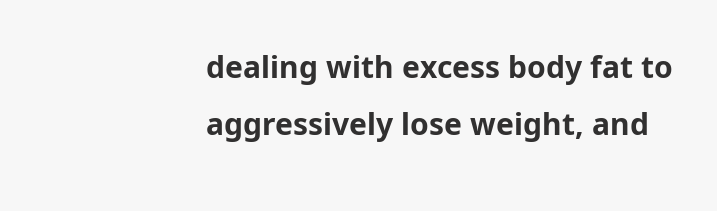dealing with excess body fat to aggressively lose weight, and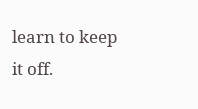learn to keep it off.